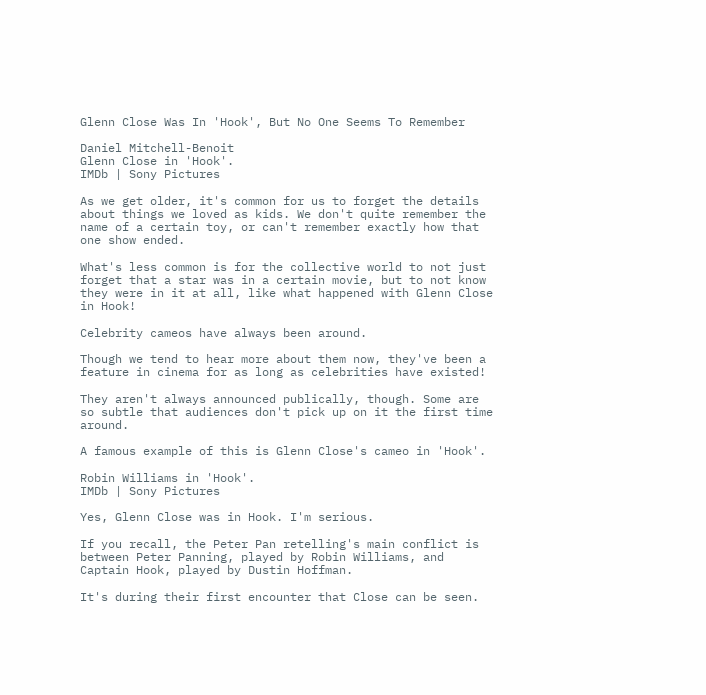Glenn Close Was In 'Hook', But No One Seems To Remember

Daniel Mitchell-Benoit
Glenn Close in 'Hook'.
IMDb | Sony Pictures

As we get older, it's common for us to forget the details about things we loved as kids. We don't quite remember the name of a certain toy, or can't remember exactly how that one show ended.

What's less common is for the collective world to not just forget that a star was in a certain movie, but to not know they were in it at all, like what happened with Glenn Close in Hook!

Celebrity cameos have always been around.

Though we tend to hear more about them now, they've been a feature in cinema for as long as celebrities have existed!

They aren't always announced publically, though. Some are so subtle that audiences don't pick up on it the first time around.

A famous example of this is Glenn Close's cameo in 'Hook'.

Robin Williams in 'Hook'.
IMDb | Sony Pictures

Yes, Glenn Close was in Hook. I'm serious.

If you recall, the Peter Pan retelling's main conflict is between Peter Panning, played by Robin Williams, and Captain Hook, played by Dustin Hoffman.

It's during their first encounter that Close can be seen.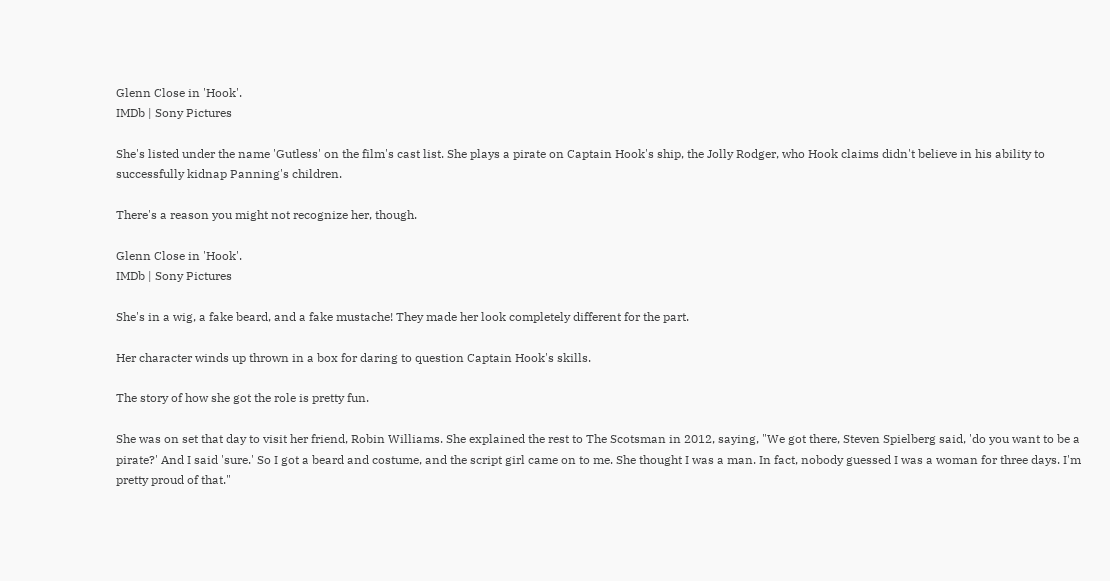Glenn Close in 'Hook'.
IMDb | Sony Pictures

She's listed under the name 'Gutless' on the film's cast list. She plays a pirate on Captain Hook's ship, the Jolly Rodger, who Hook claims didn't believe in his ability to successfully kidnap Panning's children.

There's a reason you might not recognize her, though.

Glenn Close in 'Hook'.
IMDb | Sony Pictures

She's in a wig, a fake beard, and a fake mustache! They made her look completely different for the part.

Her character winds up thrown in a box for daring to question Captain Hook's skills.

The story of how she got the role is pretty fun.

She was on set that day to visit her friend, Robin Williams. She explained the rest to The Scotsman in 2012, saying, "We got there, Steven Spielberg said, 'do you want to be a pirate?' And I said 'sure.' So I got a beard and costume, and the script girl came on to me. She thought I was a man. In fact, nobody guessed I was a woman for three days. I'm pretty proud of that."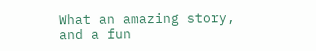What an amazing story, and a fun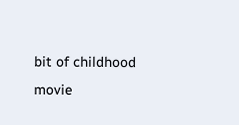bit of childhood movie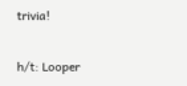trivia!

h/t: Looper